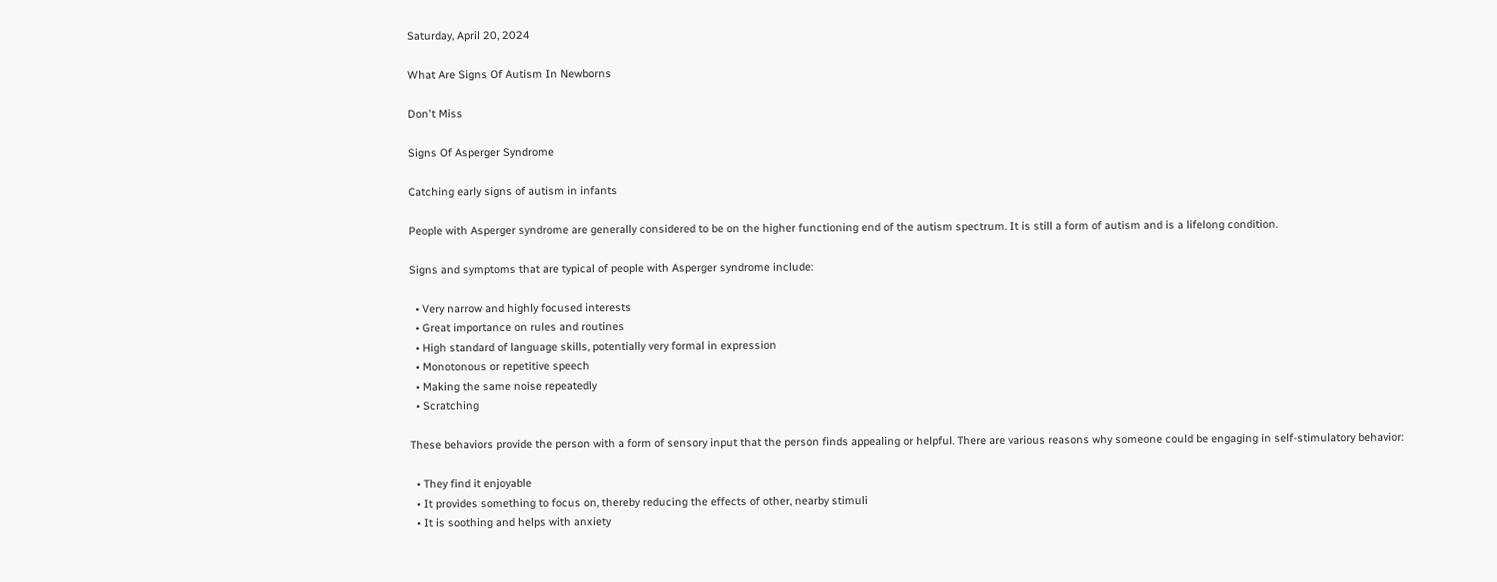Saturday, April 20, 2024

What Are Signs Of Autism In Newborns

Don't Miss

Signs Of Asperger Syndrome

Catching early signs of autism in infants

People with Asperger syndrome are generally considered to be on the higher functioning end of the autism spectrum. It is still a form of autism and is a lifelong condition.

Signs and symptoms that are typical of people with Asperger syndrome include:

  • Very narrow and highly focused interests
  • Great importance on rules and routines
  • High standard of language skills, potentially very formal in expression
  • Monotonous or repetitive speech
  • Making the same noise repeatedly
  • Scratching

These behaviors provide the person with a form of sensory input that the person finds appealing or helpful. There are various reasons why someone could be engaging in self-stimulatory behavior:

  • They find it enjoyable
  • It provides something to focus on, thereby reducing the effects of other, nearby stimuli
  • It is soothing and helps with anxiety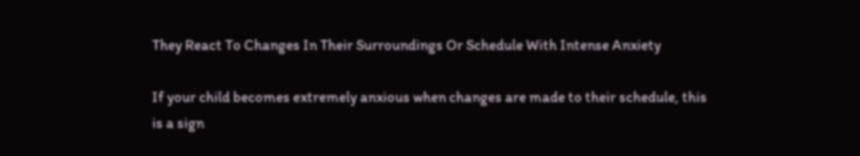They React To Changes In Their Surroundings Or Schedule With Intense Anxiety

If your child becomes extremely anxious when changes are made to their schedule, this is a sign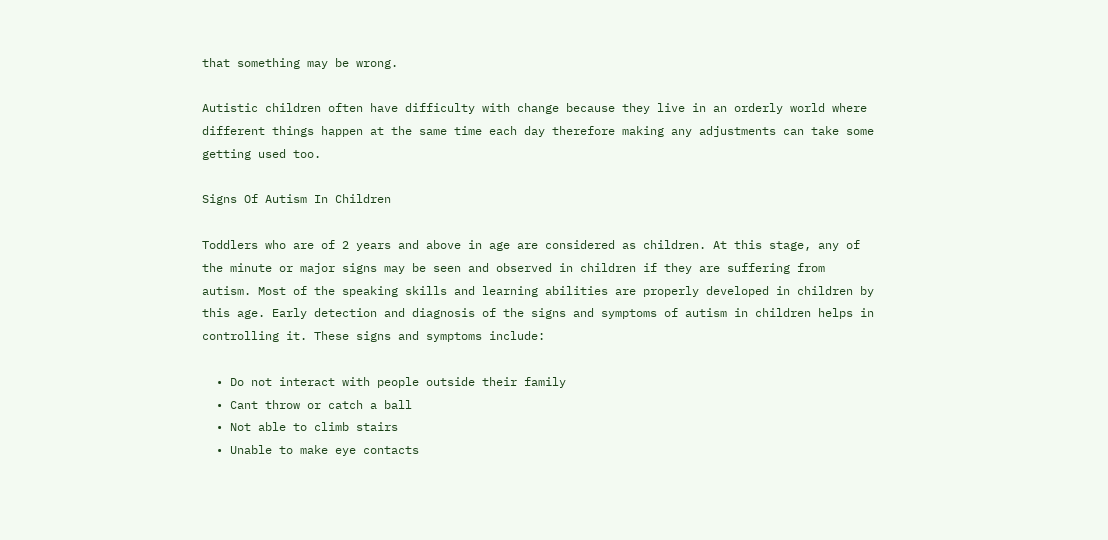that something may be wrong.

Autistic children often have difficulty with change because they live in an orderly world where different things happen at the same time each day therefore making any adjustments can take some getting used too.

Signs Of Autism In Children

Toddlers who are of 2 years and above in age are considered as children. At this stage, any of the minute or major signs may be seen and observed in children if they are suffering from autism. Most of the speaking skills and learning abilities are properly developed in children by this age. Early detection and diagnosis of the signs and symptoms of autism in children helps in controlling it. These signs and symptoms include:

  • Do not interact with people outside their family
  • Cant throw or catch a ball
  • Not able to climb stairs
  • Unable to make eye contacts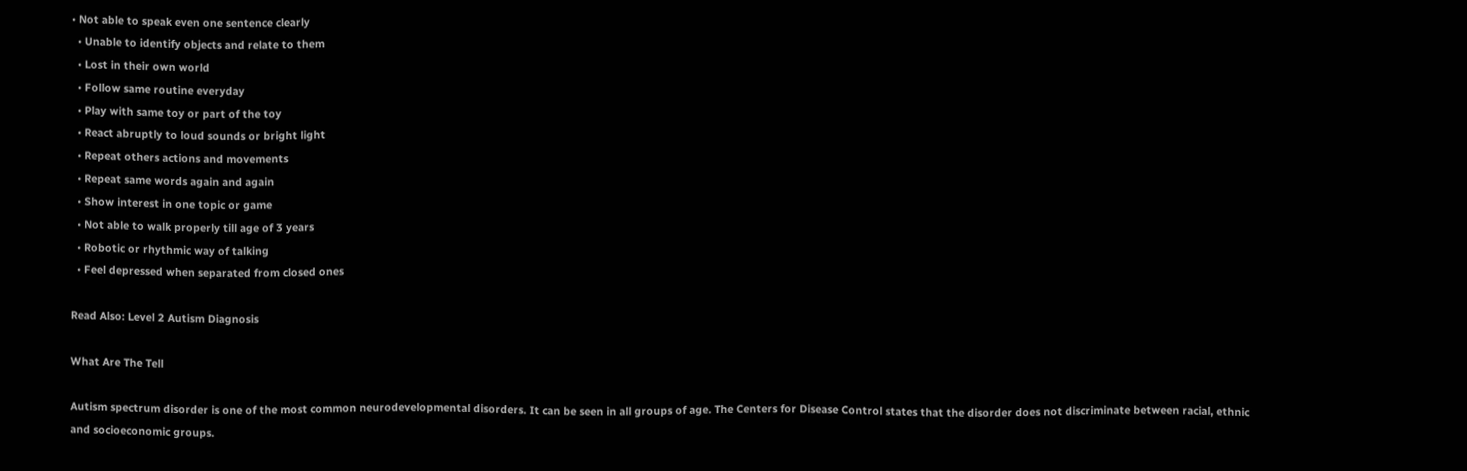• Not able to speak even one sentence clearly
  • Unable to identify objects and relate to them
  • Lost in their own world
  • Follow same routine everyday
  • Play with same toy or part of the toy
  • React abruptly to loud sounds or bright light
  • Repeat others actions and movements
  • Repeat same words again and again
  • Show interest in one topic or game
  • Not able to walk properly till age of 3 years
  • Robotic or rhythmic way of talking
  • Feel depressed when separated from closed ones

Read Also: Level 2 Autism Diagnosis

What Are The Tell

Autism spectrum disorder is one of the most common neurodevelopmental disorders. It can be seen in all groups of age. The Centers for Disease Control states that the disorder does not discriminate between racial, ethnic and socioeconomic groups.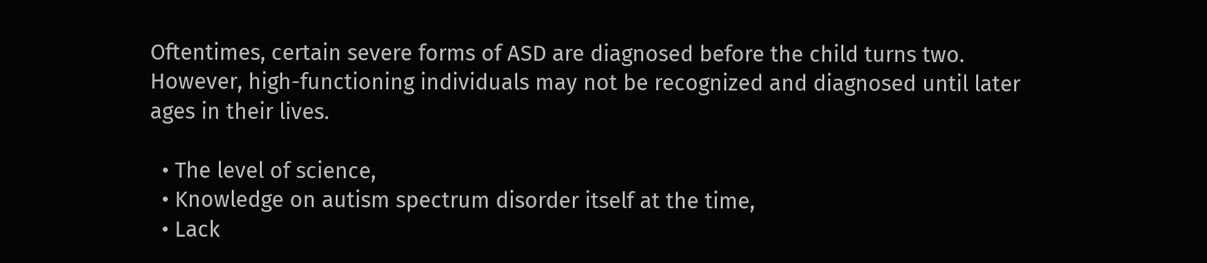Oftentimes, certain severe forms of ASD are diagnosed before the child turns two. However, high-functioning individuals may not be recognized and diagnosed until later ages in their lives.

  • The level of science,
  • Knowledge on autism spectrum disorder itself at the time,
  • Lack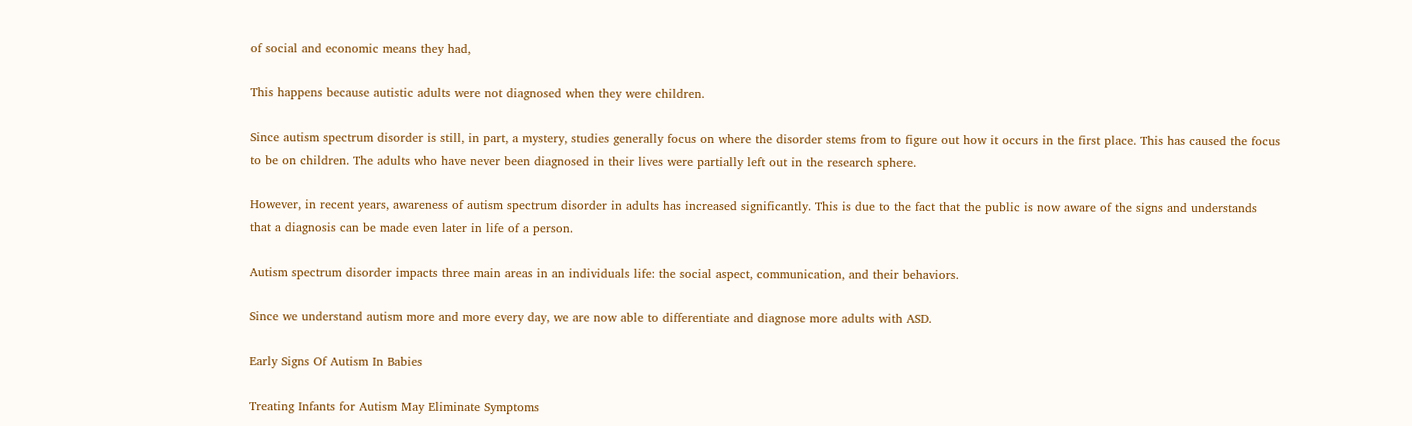of social and economic means they had,

This happens because autistic adults were not diagnosed when they were children.

Since autism spectrum disorder is still, in part, a mystery, studies generally focus on where the disorder stems from to figure out how it occurs in the first place. This has caused the focus to be on children. The adults who have never been diagnosed in their lives were partially left out in the research sphere.

However, in recent years, awareness of autism spectrum disorder in adults has increased significantly. This is due to the fact that the public is now aware of the signs and understands that a diagnosis can be made even later in life of a person.

Autism spectrum disorder impacts three main areas in an individuals life: the social aspect, communication, and their behaviors.

Since we understand autism more and more every day, we are now able to differentiate and diagnose more adults with ASD.

Early Signs Of Autism In Babies

Treating Infants for Autism May Eliminate Symptoms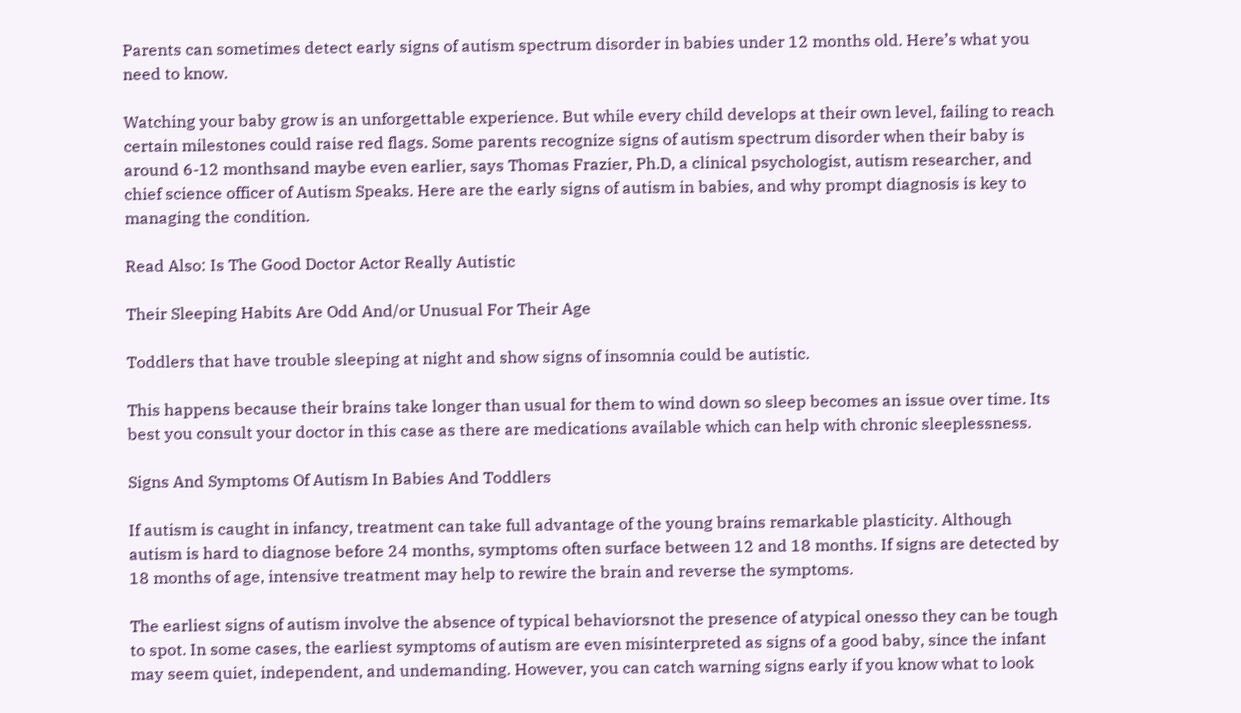Parents can sometimes detect early signs of autism spectrum disorder in babies under 12 months old. Here’s what you need to know.

Watching your baby grow is an unforgettable experience. But while every child develops at their own level, failing to reach certain milestones could raise red flags. Some parents recognize signs of autism spectrum disorder when their baby is around 6-12 monthsand maybe even earlier, says Thomas Frazier, Ph.D, a clinical psychologist, autism researcher, and chief science officer of Autism Speaks. Here are the early signs of autism in babies, and why prompt diagnosis is key to managing the condition.

Read Also: Is The Good Doctor Actor Really Autistic

Their Sleeping Habits Are Odd And/or Unusual For Their Age

Toddlers that have trouble sleeping at night and show signs of insomnia could be autistic.

This happens because their brains take longer than usual for them to wind down so sleep becomes an issue over time. Its best you consult your doctor in this case as there are medications available which can help with chronic sleeplessness.

Signs And Symptoms Of Autism In Babies And Toddlers

If autism is caught in infancy, treatment can take full advantage of the young brains remarkable plasticity. Although autism is hard to diagnose before 24 months, symptoms often surface between 12 and 18 months. If signs are detected by 18 months of age, intensive treatment may help to rewire the brain and reverse the symptoms.

The earliest signs of autism involve the absence of typical behaviorsnot the presence of atypical onesso they can be tough to spot. In some cases, the earliest symptoms of autism are even misinterpreted as signs of a good baby, since the infant may seem quiet, independent, and undemanding. However, you can catch warning signs early if you know what to look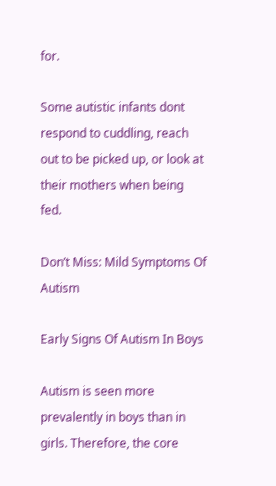for.

Some autistic infants dont respond to cuddling, reach out to be picked up, or look at their mothers when being fed.

Don’t Miss: Mild Symptoms Of Autism

Early Signs Of Autism In Boys

Autism is seen more prevalently in boys than in girls. Therefore, the core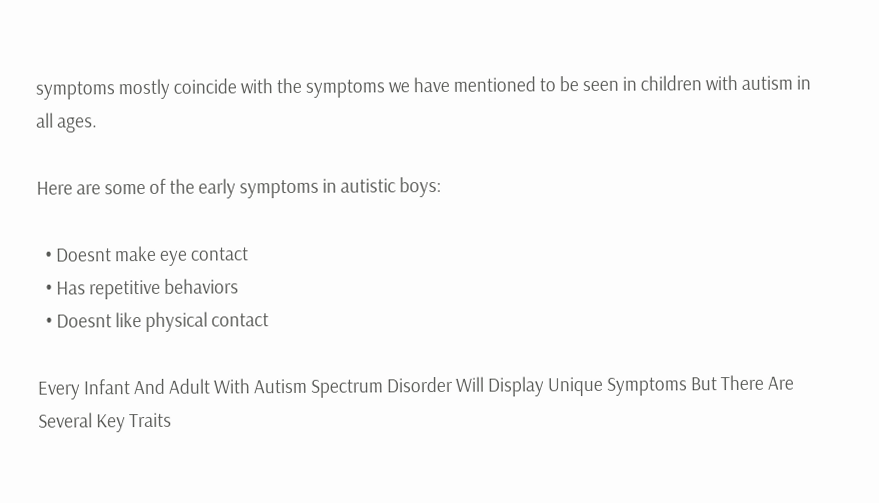symptoms mostly coincide with the symptoms we have mentioned to be seen in children with autism in all ages.

Here are some of the early symptoms in autistic boys:

  • Doesnt make eye contact
  • Has repetitive behaviors
  • Doesnt like physical contact

Every Infant And Adult With Autism Spectrum Disorder Will Display Unique Symptoms But There Are Several Key Traits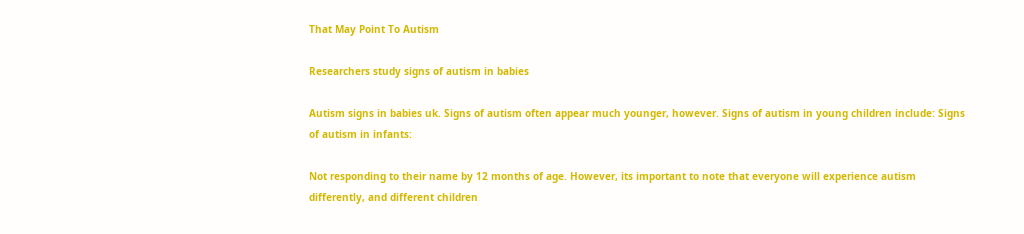That May Point To Autism

Researchers study signs of autism in babies

Autism signs in babies uk. Signs of autism often appear much younger, however. Signs of autism in young children include: Signs of autism in infants:

Not responding to their name by 12 months of age. However, its important to note that everyone will experience autism differently, and different children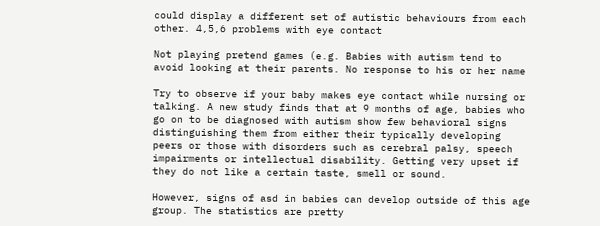could display a different set of autistic behaviours from each other. 4,5,6 problems with eye contact

Not playing pretend games (e.g. Babies with autism tend to avoid looking at their parents. No response to his or her name

Try to observe if your baby makes eye contact while nursing or talking. A new study finds that at 9 months of age, babies who go on to be diagnosed with autism show few behavioral signs distinguishing them from either their typically developing peers or those with disorders such as cerebral palsy, speech impairments or intellectual disability. Getting very upset if they do not like a certain taste, smell or sound.

However, signs of asd in babies can develop outside of this age group. The statistics are pretty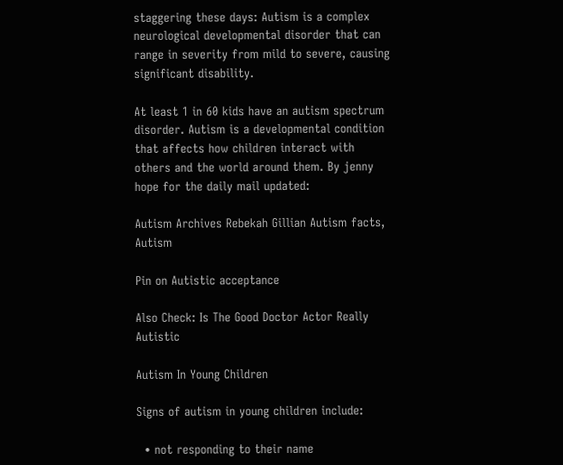staggering these days: Autism is a complex neurological developmental disorder that can range in severity from mild to severe, causing significant disability.

At least 1 in 60 kids have an autism spectrum disorder. Autism is a developmental condition that affects how children interact with others and the world around them. By jenny hope for the daily mail updated:

Autism Archives Rebekah Gillian Autism facts, Autism

Pin on Autistic acceptance

Also Check: Is The Good Doctor Actor Really Autistic

Autism In Young Children

Signs of autism in young children include:

  • not responding to their name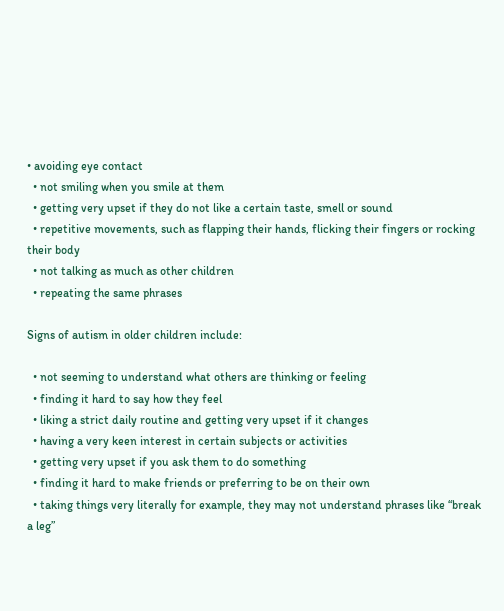• avoiding eye contact
  • not smiling when you smile at them
  • getting very upset if they do not like a certain taste, smell or sound
  • repetitive movements, such as flapping their hands, flicking their fingers or rocking their body
  • not talking as much as other children
  • repeating the same phrases

Signs of autism in older children include:

  • not seeming to understand what others are thinking or feeling
  • finding it hard to say how they feel
  • liking a strict daily routine and getting very upset if it changes
  • having a very keen interest in certain subjects or activities
  • getting very upset if you ask them to do something
  • finding it hard to make friends or preferring to be on their own
  • taking things very literally for example, they may not understand phrases like “break a leg”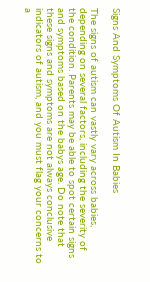Signs And Symptoms Of Autism In Babies

The signs of autism can vastly vary across babies, depending on several factors, including the severity of the condition. Parents may be able to spot certain signs and symptoms based on the babys age. Do note that these signs and symptoms are not always conclusive indicators of autism, and you must flag your concerns to a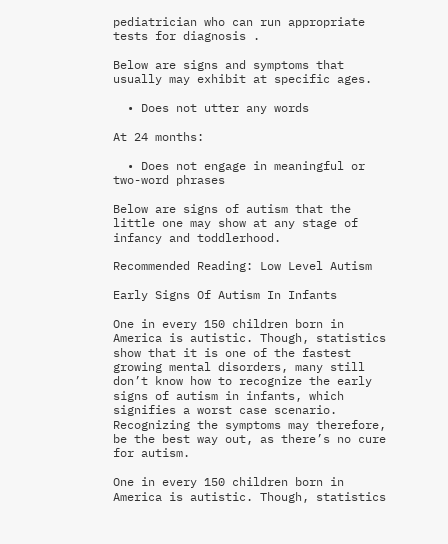pediatrician who can run appropriate tests for diagnosis .

Below are signs and symptoms that usually may exhibit at specific ages.

  • Does not utter any words

At 24 months:

  • Does not engage in meaningful or two-word phrases

Below are signs of autism that the little one may show at any stage of infancy and toddlerhood.

Recommended Reading: Low Level Autism

Early Signs Of Autism In Infants

One in every 150 children born in America is autistic. Though, statistics show that it is one of the fastest growing mental disorders, many still don’t know how to recognize the early signs of autism in infants, which signifies a worst case scenario. Recognizing the symptoms may therefore, be the best way out, as there’s no cure for autism.

One in every 150 children born in America is autistic. Though, statistics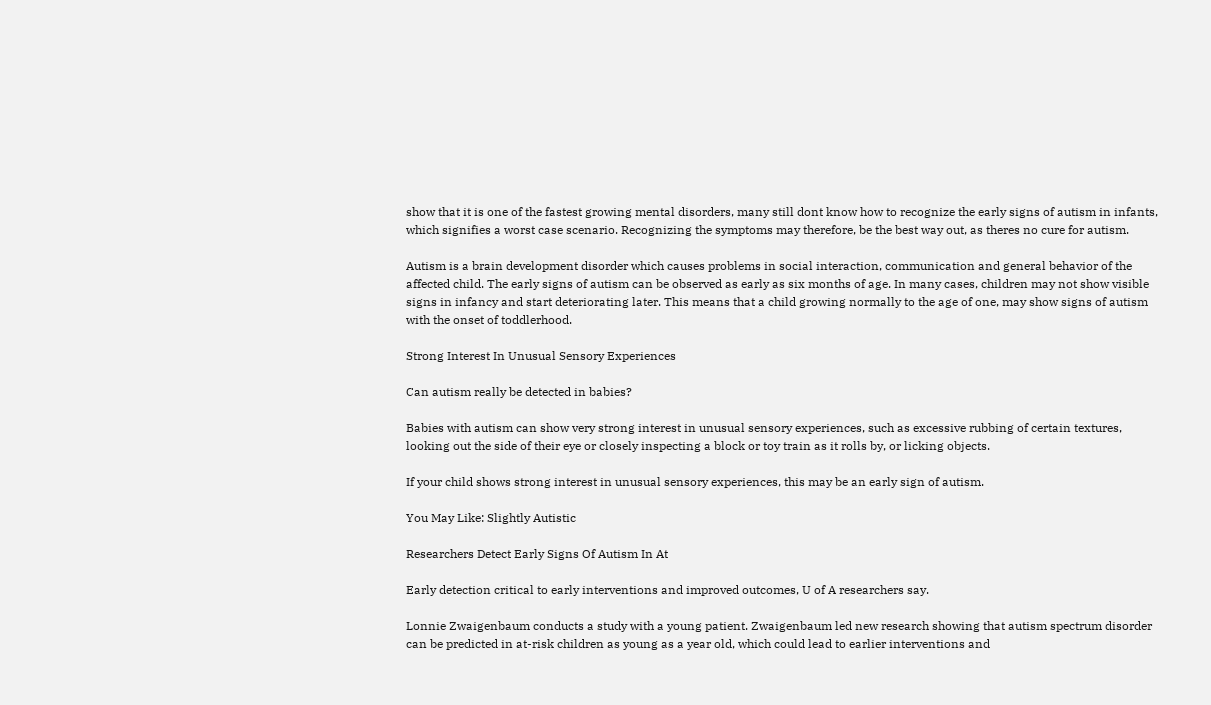show that it is one of the fastest growing mental disorders, many still dont know how to recognize the early signs of autism in infants, which signifies a worst case scenario. Recognizing the symptoms may therefore, be the best way out, as theres no cure for autism.

Autism is a brain development disorder which causes problems in social interaction, communication and general behavior of the affected child. The early signs of autism can be observed as early as six months of age. In many cases, children may not show visible signs in infancy and start deteriorating later. This means that a child growing normally to the age of one, may show signs of autism with the onset of toddlerhood.

Strong Interest In Unusual Sensory Experiences

Can autism really be detected in babies?

Babies with autism can show very strong interest in unusual sensory experiences, such as excessive rubbing of certain textures, looking out the side of their eye or closely inspecting a block or toy train as it rolls by, or licking objects.

If your child shows strong interest in unusual sensory experiences, this may be an early sign of autism.

You May Like: Slightly Autistic

Researchers Detect Early Signs Of Autism In At

Early detection critical to early interventions and improved outcomes, U of A researchers say.

Lonnie Zwaigenbaum conducts a study with a young patient. Zwaigenbaum led new research showing that autism spectrum disorder can be predicted in at-risk children as young as a year old, which could lead to earlier interventions and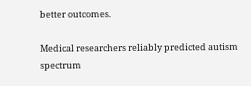better outcomes.

Medical researchers reliably predicted autism spectrum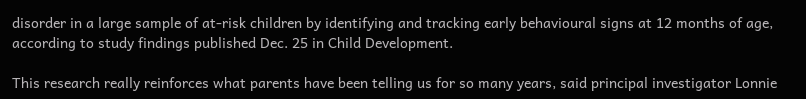disorder in a large sample of at-risk children by identifying and tracking early behavioural signs at 12 months of age, according to study findings published Dec. 25 in Child Development.

This research really reinforces what parents have been telling us for so many years, said principal investigator Lonnie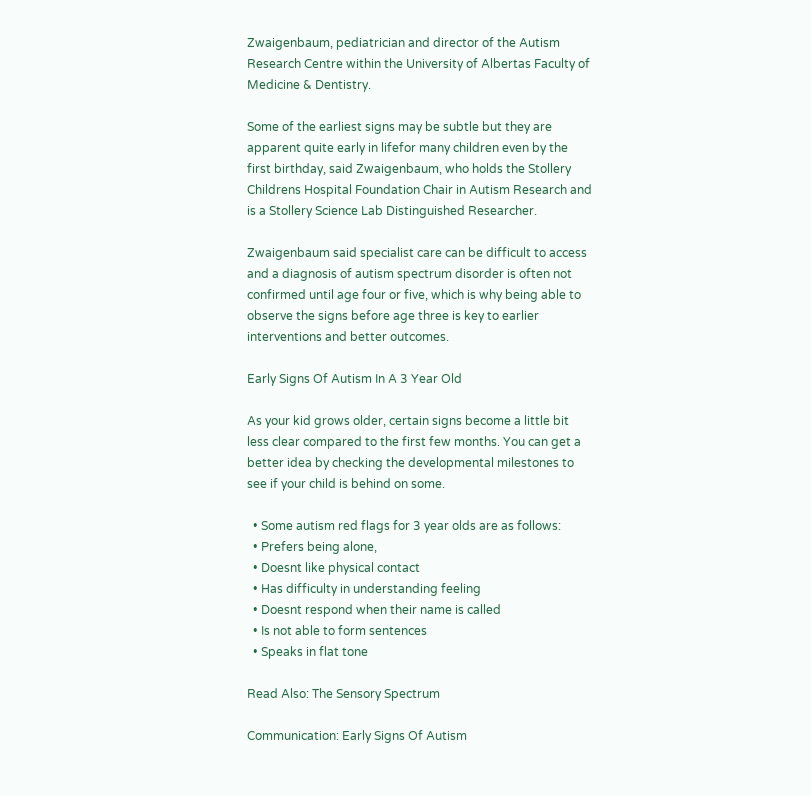Zwaigenbaum, pediatrician and director of the Autism Research Centre within the University of Albertas Faculty of Medicine & Dentistry.

Some of the earliest signs may be subtle but they are apparent quite early in lifefor many children even by the first birthday, said Zwaigenbaum, who holds the Stollery Childrens Hospital Foundation Chair in Autism Research and is a Stollery Science Lab Distinguished Researcher.

Zwaigenbaum said specialist care can be difficult to access and a diagnosis of autism spectrum disorder is often not confirmed until age four or five, which is why being able to observe the signs before age three is key to earlier interventions and better outcomes.

Early Signs Of Autism In A 3 Year Old

As your kid grows older, certain signs become a little bit less clear compared to the first few months. You can get a better idea by checking the developmental milestones to see if your child is behind on some.

  • Some autism red flags for 3 year olds are as follows:
  • Prefers being alone,
  • Doesnt like physical contact
  • Has difficulty in understanding feeling
  • Doesnt respond when their name is called
  • Is not able to form sentences
  • Speaks in flat tone

Read Also: The Sensory Spectrum

Communication: Early Signs Of Autism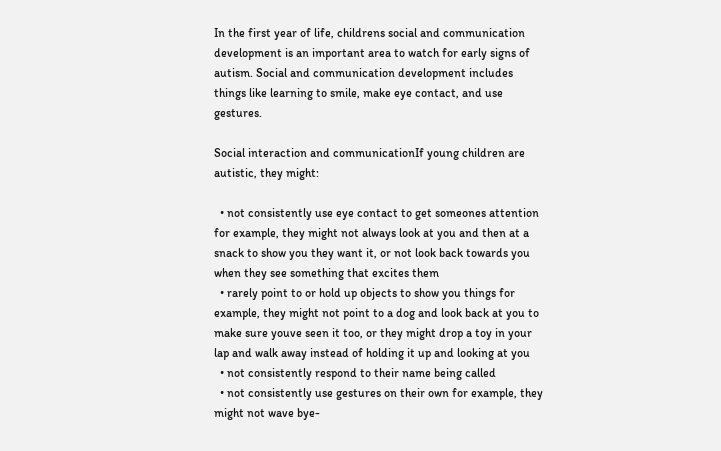In the first year of life, childrens social and communication development is an important area to watch for early signs of autism. Social and communication development includes things like learning to smile, make eye contact, and use gestures.

Social interaction and communicationIf young children are autistic, they might:

  • not consistently use eye contact to get someones attention for example, they might not always look at you and then at a snack to show you they want it, or not look back towards you when they see something that excites them
  • rarely point to or hold up objects to show you things for example, they might not point to a dog and look back at you to make sure youve seen it too, or they might drop a toy in your lap and walk away instead of holding it up and looking at you
  • not consistently respond to their name being called
  • not consistently use gestures on their own for example, they might not wave bye-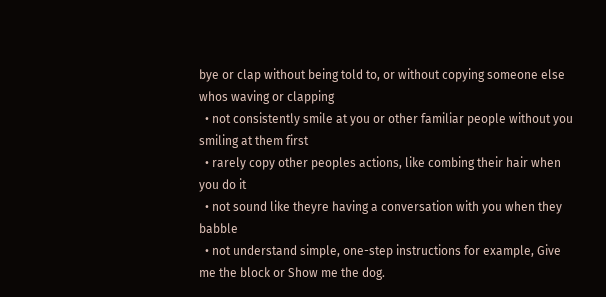bye or clap without being told to, or without copying someone else whos waving or clapping
  • not consistently smile at you or other familiar people without you smiling at them first
  • rarely copy other peoples actions, like combing their hair when you do it
  • not sound like theyre having a conversation with you when they babble
  • not understand simple, one-step instructions for example, Give me the block or Show me the dog.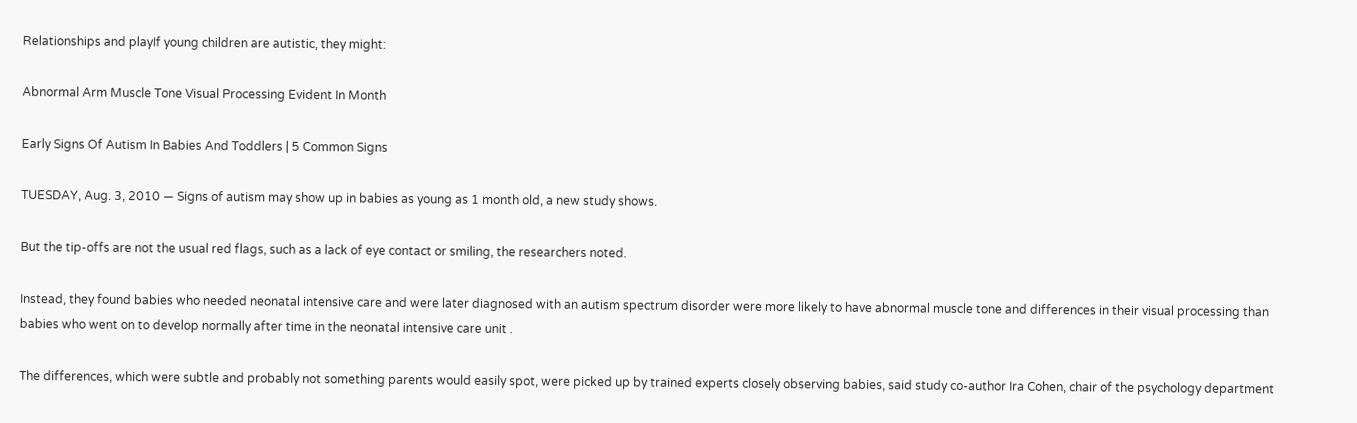Relationships and playIf young children are autistic, they might:

Abnormal Arm Muscle Tone Visual Processing Evident In Month

Early Signs Of Autism In Babies And Toddlers | 5 Common Signs

TUESDAY, Aug. 3, 2010 — Signs of autism may show up in babies as young as 1 month old, a new study shows.

But the tip-offs are not the usual red flags, such as a lack of eye contact or smiling, the researchers noted.

Instead, they found babies who needed neonatal intensive care and were later diagnosed with an autism spectrum disorder were more likely to have abnormal muscle tone and differences in their visual processing than babies who went on to develop normally after time in the neonatal intensive care unit .

The differences, which were subtle and probably not something parents would easily spot, were picked up by trained experts closely observing babies, said study co-author Ira Cohen, chair of the psychology department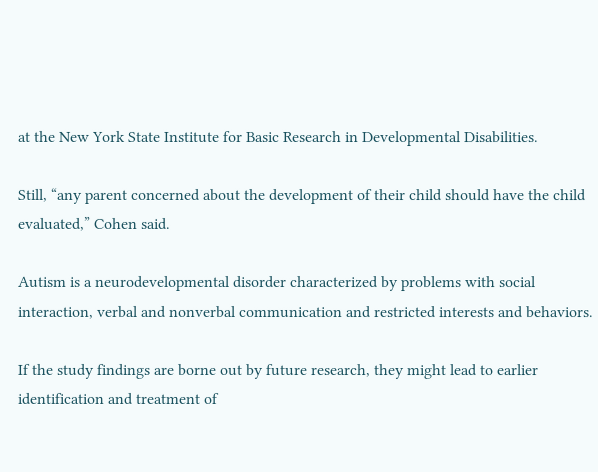at the New York State Institute for Basic Research in Developmental Disabilities.

Still, “any parent concerned about the development of their child should have the child evaluated,” Cohen said.

Autism is a neurodevelopmental disorder characterized by problems with social interaction, verbal and nonverbal communication and restricted interests and behaviors.

If the study findings are borne out by future research, they might lead to earlier identification and treatment of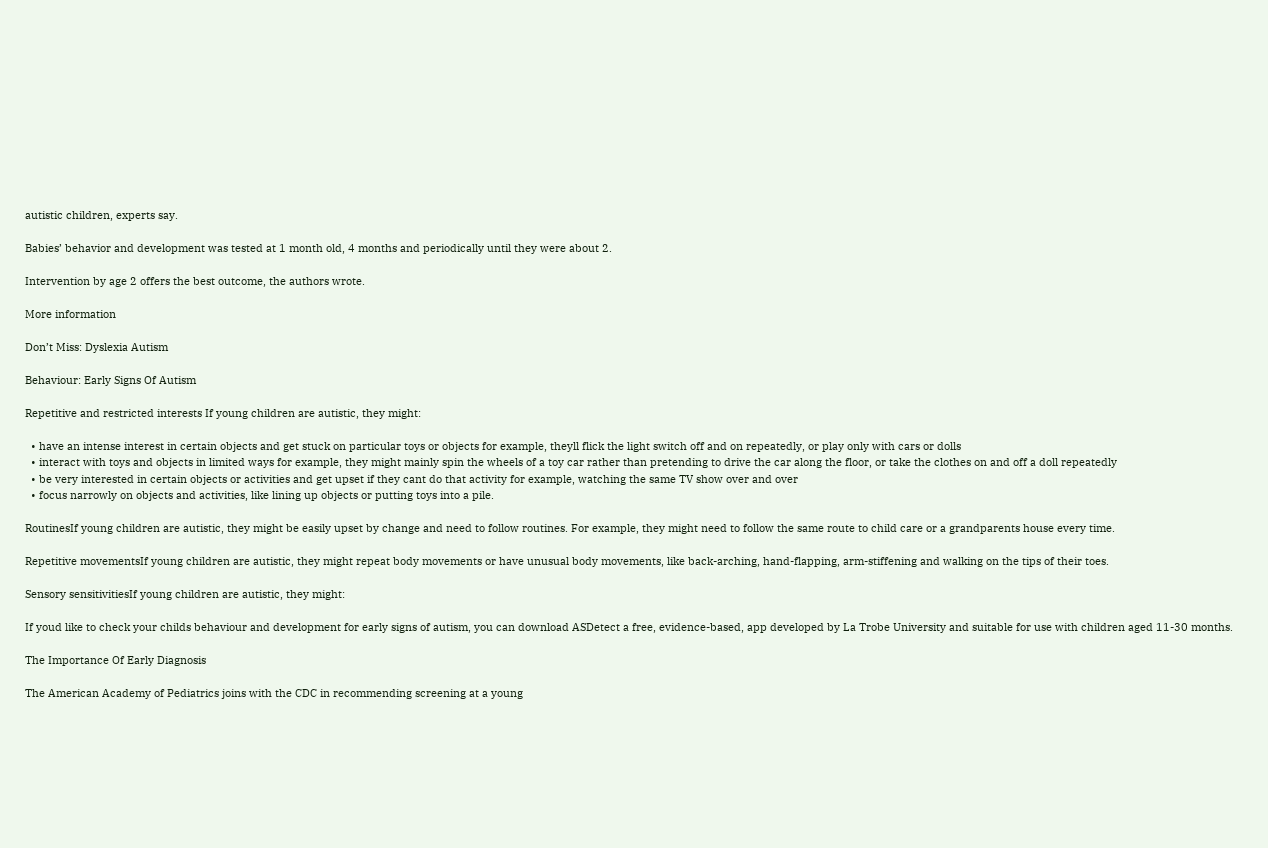autistic children, experts say.

Babies’ behavior and development was tested at 1 month old, 4 months and periodically until they were about 2.

Intervention by age 2 offers the best outcome, the authors wrote.

More information

Don’t Miss: Dyslexia Autism

Behaviour: Early Signs Of Autism

Repetitive and restricted interests If young children are autistic, they might:

  • have an intense interest in certain objects and get stuck on particular toys or objects for example, theyll flick the light switch off and on repeatedly, or play only with cars or dolls
  • interact with toys and objects in limited ways for example, they might mainly spin the wheels of a toy car rather than pretending to drive the car along the floor, or take the clothes on and off a doll repeatedly
  • be very interested in certain objects or activities and get upset if they cant do that activity for example, watching the same TV show over and over
  • focus narrowly on objects and activities, like lining up objects or putting toys into a pile.

RoutinesIf young children are autistic, they might be easily upset by change and need to follow routines. For example, they might need to follow the same route to child care or a grandparents house every time.

Repetitive movementsIf young children are autistic, they might repeat body movements or have unusual body movements, like back-arching, hand-flapping, arm-stiffening and walking on the tips of their toes.

Sensory sensitivitiesIf young children are autistic, they might:

If youd like to check your childs behaviour and development for early signs of autism, you can download ASDetect a free, evidence-based, app developed by La Trobe University and suitable for use with children aged 11-30 months.

The Importance Of Early Diagnosis

The American Academy of Pediatrics joins with the CDC in recommending screening at a young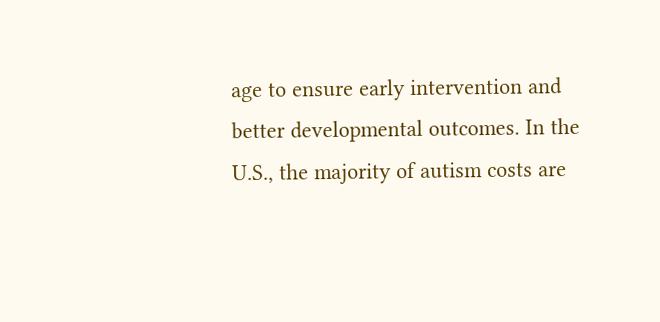age to ensure early intervention and better developmental outcomes. In the U.S., the majority of autism costs are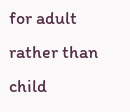for adult rather than child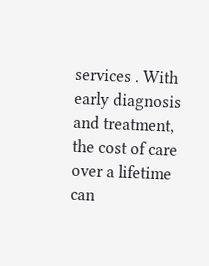services . With early diagnosis and treatment, the cost of care over a lifetime can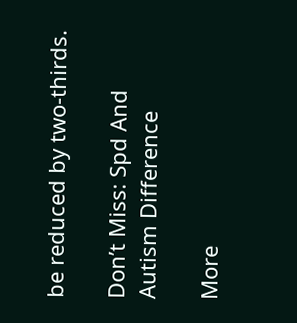be reduced by two-thirds.

Don’t Miss: Spd And Autism Difference

More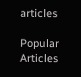articles

Popular Articles